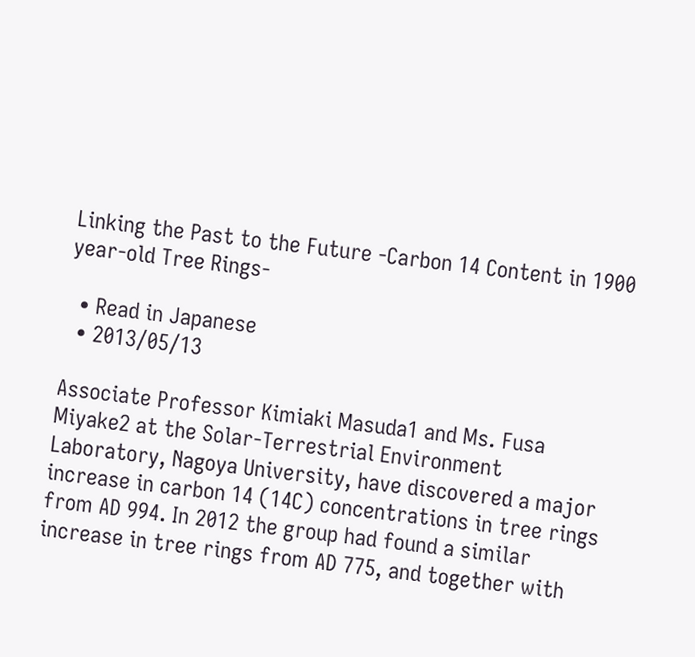Linking the Past to the Future -Carbon 14 Content in 1900 year-old Tree Rings-

  • Read in Japanese
  • 2013/05/13

Associate Professor Kimiaki Masuda1 and Ms. Fusa Miyake2 at the Solar-Terrestrial Environment Laboratory, Nagoya University, have discovered a major increase in carbon 14 (14C) concentrations in tree rings from AD 994. In 2012 the group had found a similar increase in tree rings from AD 775, and together with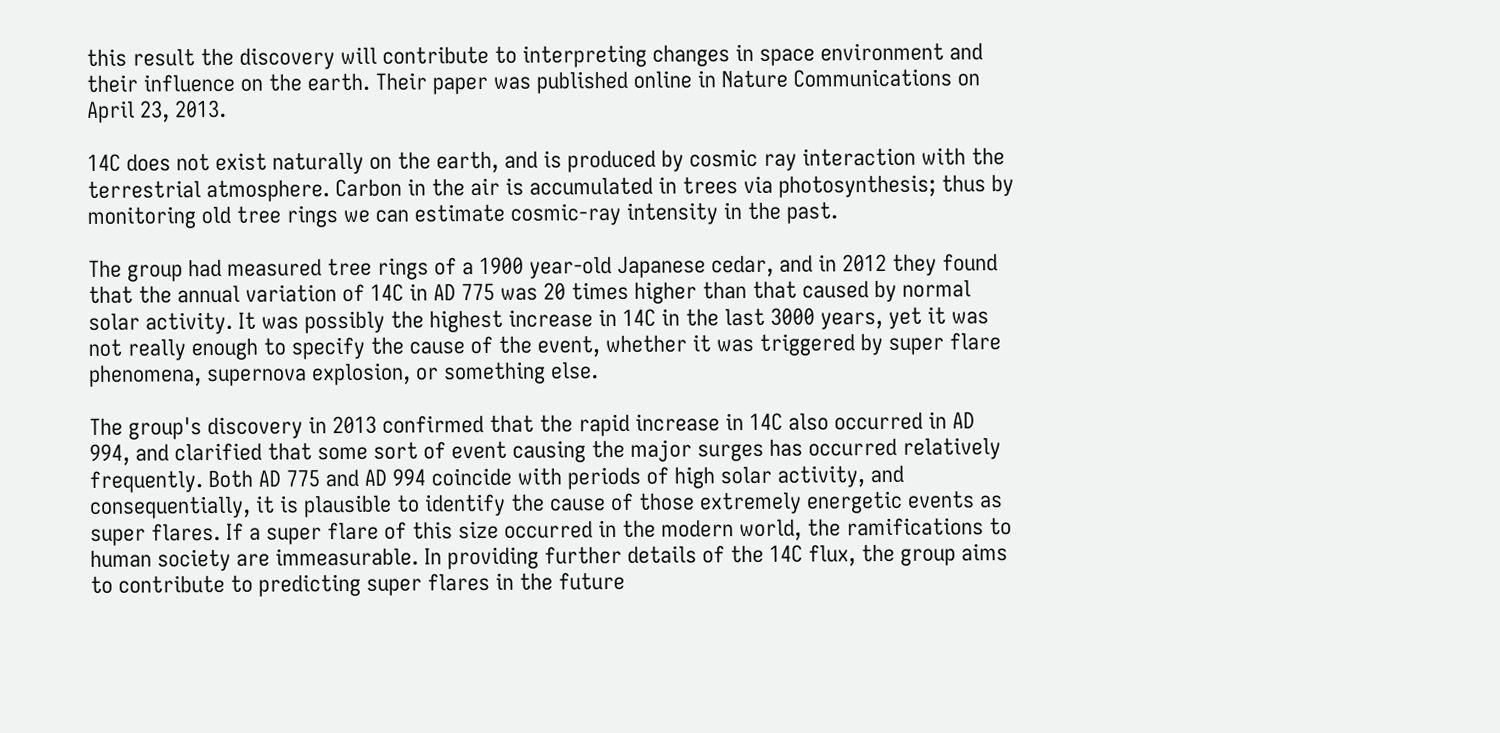this result the discovery will contribute to interpreting changes in space environment and their influence on the earth. Their paper was published online in Nature Communications on April 23, 2013.

14C does not exist naturally on the earth, and is produced by cosmic ray interaction with the terrestrial atmosphere. Carbon in the air is accumulated in trees via photosynthesis; thus by monitoring old tree rings we can estimate cosmic-ray intensity in the past.

The group had measured tree rings of a 1900 year-old Japanese cedar, and in 2012 they found that the annual variation of 14C in AD 775 was 20 times higher than that caused by normal solar activity. It was possibly the highest increase in 14C in the last 3000 years, yet it was not really enough to specify the cause of the event, whether it was triggered by super flare phenomena, supernova explosion, or something else.

The group's discovery in 2013 confirmed that the rapid increase in 14C also occurred in AD 994, and clarified that some sort of event causing the major surges has occurred relatively frequently. Both AD 775 and AD 994 coincide with periods of high solar activity, and consequentially, it is plausible to identify the cause of those extremely energetic events as super flares. If a super flare of this size occurred in the modern world, the ramifications to human society are immeasurable. In providing further details of the 14C flux, the group aims to contribute to predicting super flares in the future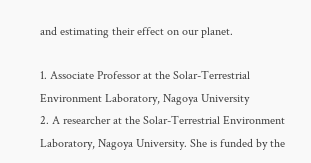and estimating their effect on our planet.

1. Associate Professor at the Solar-Terrestrial Environment Laboratory, Nagoya University
2. A researcher at the Solar-Terrestrial Environment Laboratory, Nagoya University. She is funded by the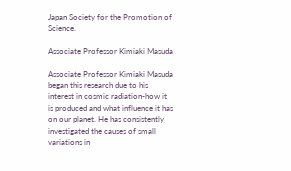Japan Society for the Promotion of Science.

Associate Professor Kimiaki Masuda

Associate Professor Kimiaki Masuda began this research due to his interest in cosmic radiation-how it is produced and what influence it has on our planet. He has consistently investigated the causes of small variations in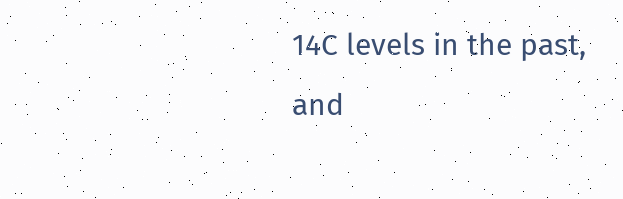14C levels in the past, and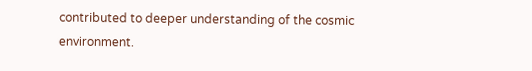contributed to deeper understanding of the cosmic environment.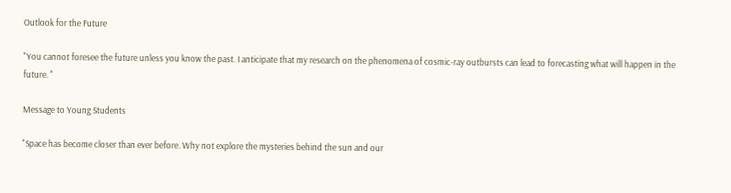Outlook for the Future

"You cannot foresee the future unless you know the past. I anticipate that my research on the phenomena of cosmic-ray outbursts can lead to forecasting what will happen in the future. "

Message to Young Students

"Space has become closer than ever before. Why not explore the mysteries behind the sun and our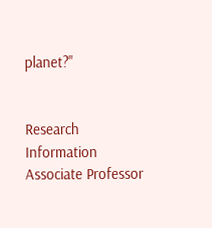planet?"


Research Information
Associate Professor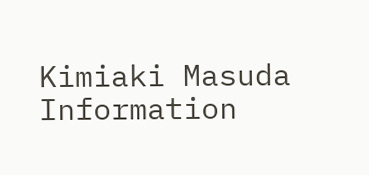Kimiaki Masuda Information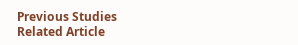Previous Studies
Related Article